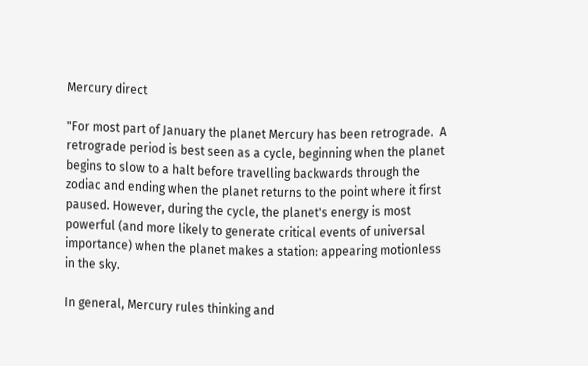Mercury direct

"For most part of January the planet Mercury has been retrograde.  A retrograde period is best seen as a cycle, beginning when the planet begins to slow to a halt before travelling backwards through the zodiac and ending when the planet returns to the point where it first paused. However, during the cycle, the planet's energy is most powerful (and more likely to generate critical events of universal importance) when the planet makes a station: appearing motionless in the sky.

In general, Mercury rules thinking and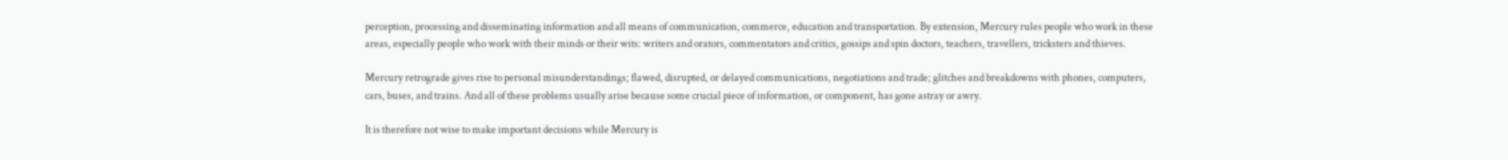perception, processing and disseminating information and all means of communication, commerce, education and transportation. By extension, Mercury rules people who work in these areas, especially people who work with their minds or their wits: writers and orators, commentators and critics, gossips and spin doctors, teachers, travellers, tricksters and thieves.

Mercury retrograde gives rise to personal misunderstandings; flawed, disrupted, or delayed communications, negotiations and trade; glitches and breakdowns with phones, computers, cars, buses, and trains. And all of these problems usually arise because some crucial piece of information, or component, has gone astray or awry.

It is therefore not wise to make important decisions while Mercury is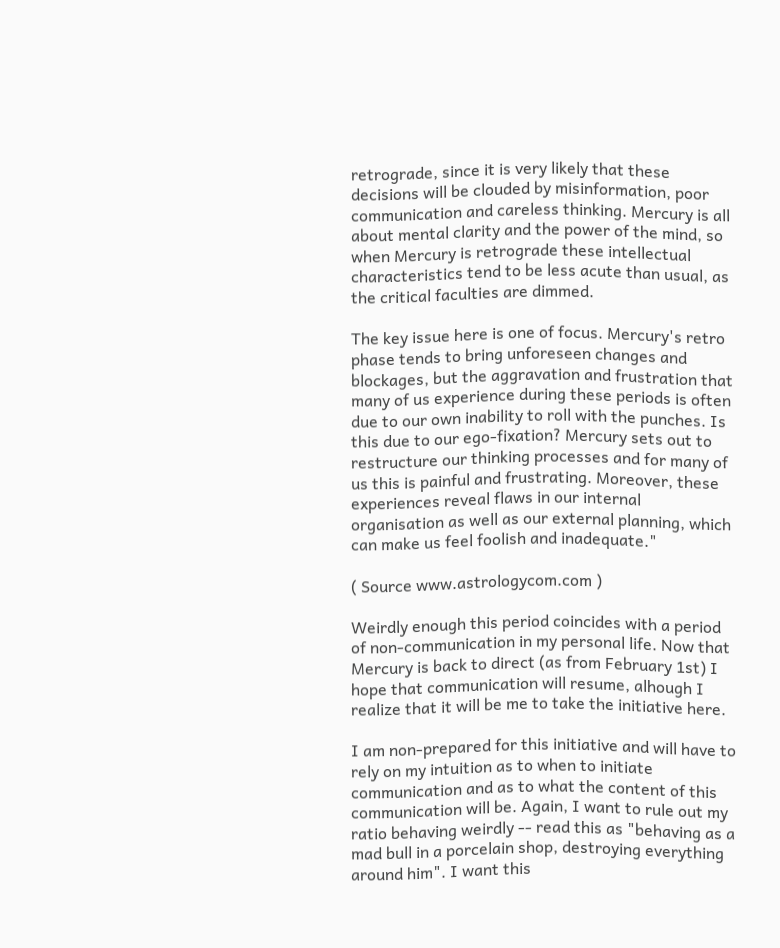retrograde, since it is very likely that these decisions will be clouded by misinformation, poor communication and careless thinking. Mercury is all about mental clarity and the power of the mind, so when Mercury is retrograde these intellectual characteristics tend to be less acute than usual, as the critical faculties are dimmed.

The key issue here is one of focus. Mercury's retro phase tends to bring unforeseen changes and blockages, but the aggravation and frustration that many of us experience during these periods is often due to our own inability to roll with the punches. Is this due to our ego-fixation? Mercury sets out to restructure our thinking processes and for many of us this is painful and frustrating. Moreover, these experiences reveal flaws in our internal organisation as well as our external planning, which can make us feel foolish and inadequate."

( Source www.astrologycom.com )

Weirdly enough this period coincides with a period of non-communication in my personal life. Now that Mercury is back to direct (as from February 1st) I hope that communication will resume, alhough I realize that it will be me to take the initiative here.

I am non-prepared for this initiative and will have to rely on my intuition as to when to initiate communication and as to what the content of this communication will be. Again, I want to rule out my ratio behaving weirdly -- read this as "behaving as a mad bull in a porcelain shop, destroying everything around him". I want this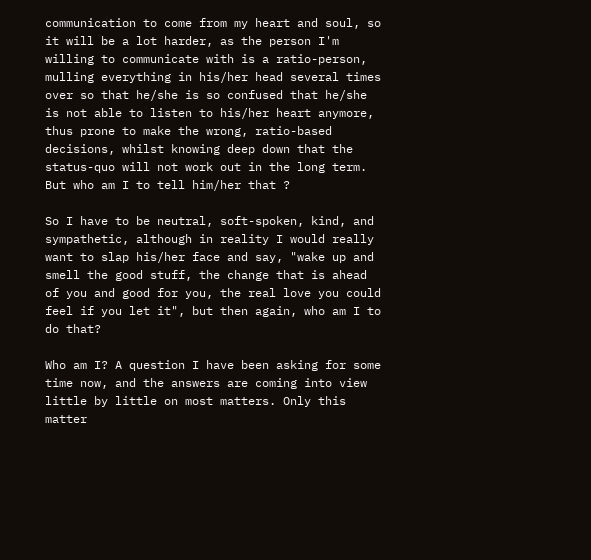communication to come from my heart and soul, so it will be a lot harder, as the person I'm willing to communicate with is a ratio-person, mulling everything in his/her head several times over so that he/she is so confused that he/she is not able to listen to his/her heart anymore, thus prone to make the wrong, ratio-based decisions, whilst knowing deep down that the status-quo will not work out in the long term. But who am I to tell him/her that ?

So I have to be neutral, soft-spoken, kind, and sympathetic, although in reality I would really want to slap his/her face and say, "wake up and smell the good stuff, the change that is ahead of you and good for you, the real love you could feel if you let it", but then again, who am I to do that?

Who am I? A question I have been asking for some time now, and the answers are coming into view little by little on most matters. Only this matter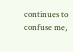continues to confuse me,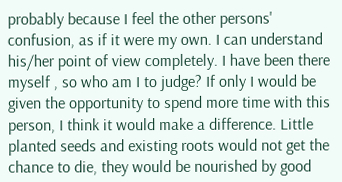probably because I feel the other persons' confusion, as if it were my own. I can understand his/her point of view completely. I have been there myself , so who am I to judge? If only I would be given the opportunity to spend more time with this person, I think it would make a difference. Little planted seeds and existing roots would not get the chance to die, they would be nourished by good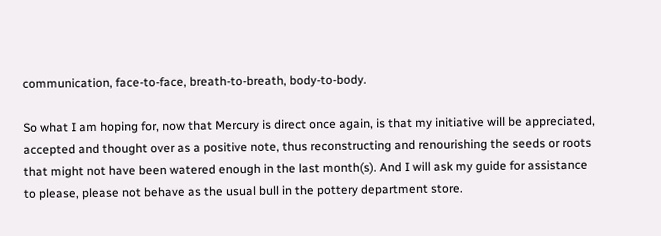communication, face-to-face, breath-to-breath, body-to-body.

So what I am hoping for, now that Mercury is direct once again, is that my initiative will be appreciated, accepted and thought over as a positive note, thus reconstructing and renourishing the seeds or roots that might not have been watered enough in the last month(s). And I will ask my guide for assistance to please, please not behave as the usual bull in the pottery department store.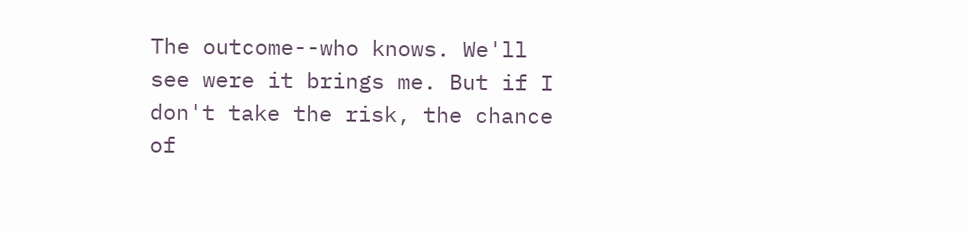The outcome--who knows. We'll see were it brings me. But if I don't take the risk, the chance of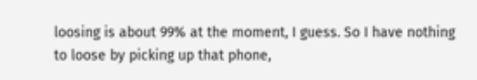loosing is about 99% at the moment, I guess. So I have nothing to loose by picking up that phone,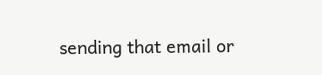sending that email or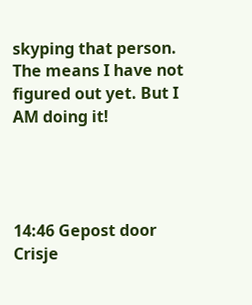skyping that person. The means I have not figured out yet. But I AM doing it!




14:46 Gepost door Crisje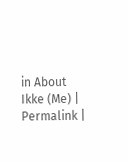in About Ikke (Me) | Permalink |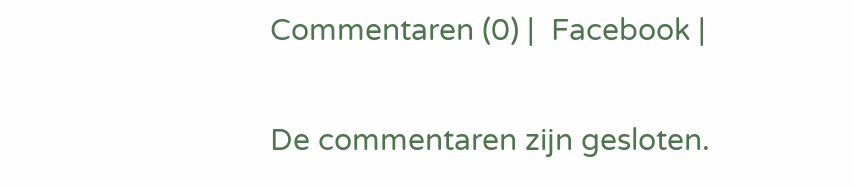Commentaren (0) |  Facebook |

De commentaren zijn gesloten.